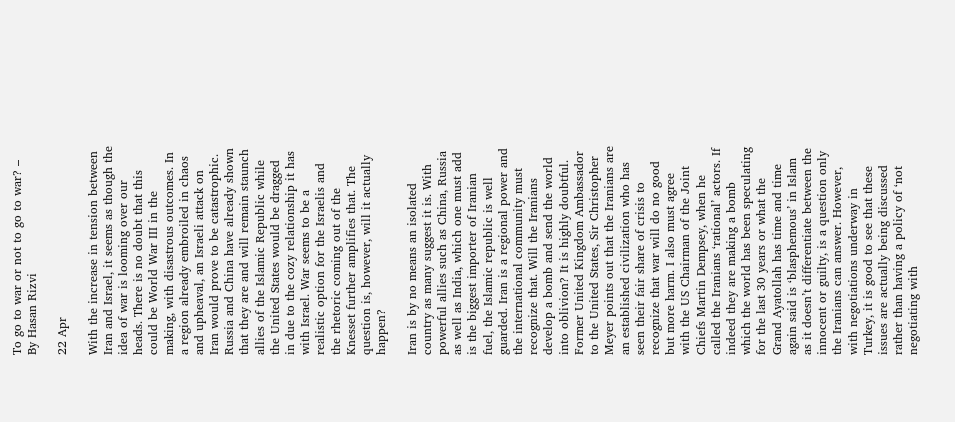To go to war or not to go to war? – By Hasan Rizvi

22 Apr

With the increase in tension between Iran and Israel, it seems as though the idea of war is looming over our heads. There is no doubt that this could be World War III in the making, with disastrous outcomes. In a region already embroiled in chaos and upheaval, an Israeli attack on Iran would prove to be catastrophic. Russia and China have already shown that they are and will remain staunch allies of the Islamic Republic while the United States would be dragged in due to the cozy relationship it has with Israel. War seems to be a realistic option for the Israelis and the rhetoric coming out of the Knesset further amplifies that. The question is, however, will it actually happen?

Iran is by no means an isolated country as many suggest it is. With powerful allies such as China, Russia as well as India, which one must add is the biggest importer of Iranian fuel, the Islamic republic is well guarded. Iran is a regional power and the international community must recognize that. Will the Iranians develop a bomb and send the world into oblivion? It is highly doubtful. Former United Kingdom Ambassador to the United States, Sir Christopher Meyer points out that the Iranians are an established civilization who has seen their fair share of crisis to recognize that war will do no good but more harm. I also must agree with the US Chairman of the Joint Chiefs Martin Dempsey, when he called the Iranians ‘rational’ actors. If indeed they are making a bomb which the world has been speculating for the last 30 years or what the Grand Ayatollah has time and time again said is ‘blasphemous’ in Islam as it doesn’t differentiate between the innocent or guilty, is a question only the Iranians can answer. However, with negotiations underway in Turkey, it is good to see that these issues are actually being discussed rather than having a policy of ‘not negotiating with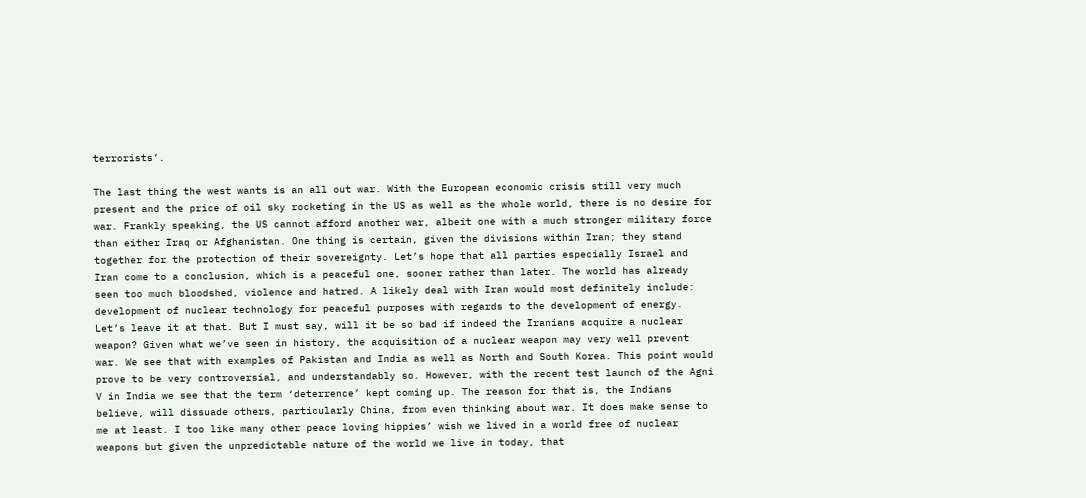terrorists’.

The last thing the west wants is an all out war. With the European economic crisis still very much present and the price of oil sky rocketing in the US as well as the whole world, there is no desire for war. Frankly speaking, the US cannot afford another war, albeit one with a much stronger military force than either Iraq or Afghanistan. One thing is certain, given the divisions within Iran; they stand together for the protection of their sovereignty. Let’s hope that all parties especially Israel and Iran come to a conclusion, which is a peaceful one, sooner rather than later. The world has already seen too much bloodshed, violence and hatred. A likely deal with Iran would most definitely include: development of nuclear technology for peaceful purposes with regards to the development of energy. Let’s leave it at that. But I must say, will it be so bad if indeed the Iranians acquire a nuclear weapon? Given what we’ve seen in history, the acquisition of a nuclear weapon may very well prevent war. We see that with examples of Pakistan and India as well as North and South Korea. This point would prove to be very controversial, and understandably so. However, with the recent test launch of the Agni V in India we see that the term ‘deterrence’ kept coming up. The reason for that is, the Indians believe, will dissuade others, particularly China, from even thinking about war. It does make sense to me at least. I too like many other peace loving hippies’ wish we lived in a world free of nuclear weapons but given the unpredictable nature of the world we live in today, that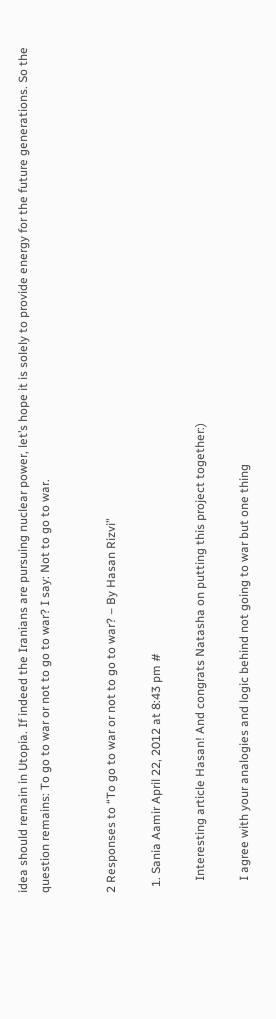idea should remain in Utopia. If indeed the Iranians are pursuing nuclear power, let’s hope it is solely to provide energy for the future generations. So the question remains: To go to war or not to go to war? I say: Not to go to war.


2 Responses to “To go to war or not to go to war? – By Hasan Rizvi”

  1. Sania Aamir April 22, 2012 at 8:43 pm #

    Interesting article Hasan! And congrats Natasha on putting this project together:)

    I agree with your analogies and logic behind not going to war but one thing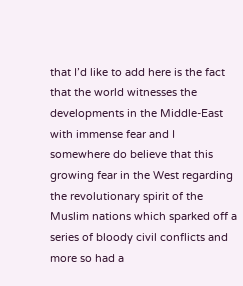that I’d like to add here is the fact that the world witnesses the developments in the Middle-East with immense fear and I somewhere do believe that this growing fear in the West regarding the revolutionary spirit of the Muslim nations which sparked off a series of bloody civil conflicts and more so had a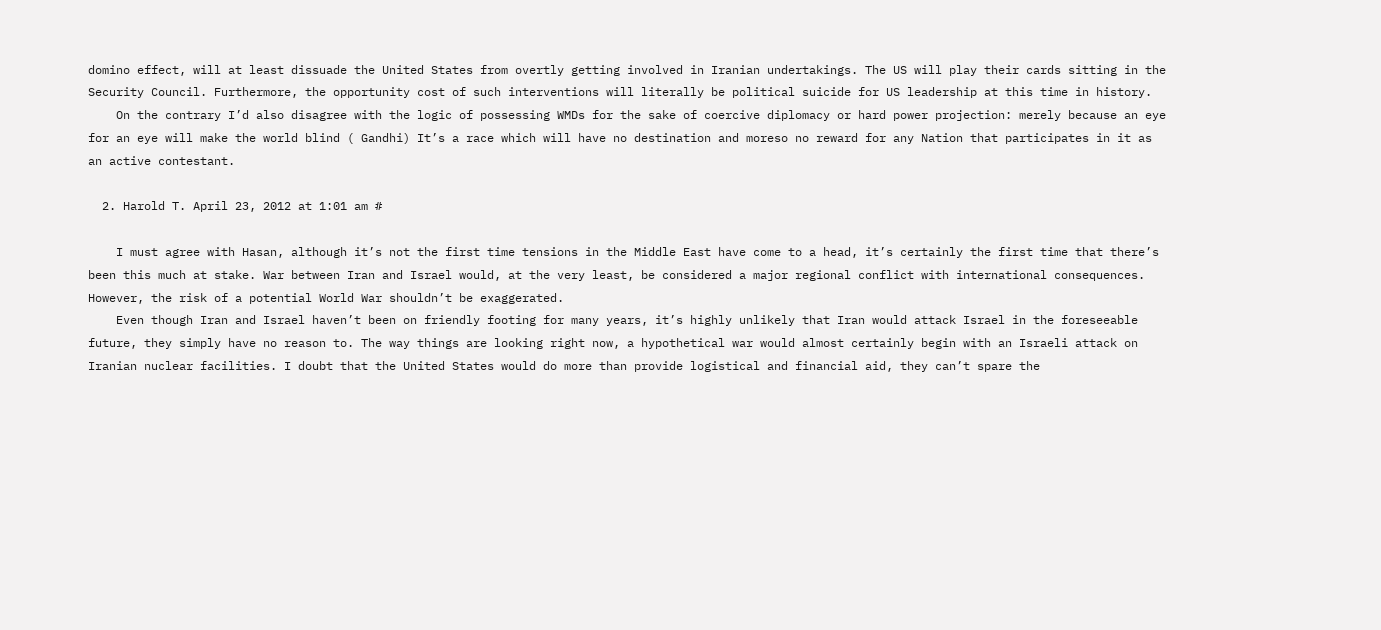domino effect, will at least dissuade the United States from overtly getting involved in Iranian undertakings. The US will play their cards sitting in the Security Council. Furthermore, the opportunity cost of such interventions will literally be political suicide for US leadership at this time in history.
    On the contrary I’d also disagree with the logic of possessing WMDs for the sake of coercive diplomacy or hard power projection: merely because an eye for an eye will make the world blind ( Gandhi) It’s a race which will have no destination and moreso no reward for any Nation that participates in it as an active contestant.

  2. Harold T. April 23, 2012 at 1:01 am #

    I must agree with Hasan, although it’s not the first time tensions in the Middle East have come to a head, it’s certainly the first time that there’s been this much at stake. War between Iran and Israel would, at the very least, be considered a major regional conflict with international consequences. However, the risk of a potential World War shouldn’t be exaggerated.
    Even though Iran and Israel haven’t been on friendly footing for many years, it’s highly unlikely that Iran would attack Israel in the foreseeable future, they simply have no reason to. The way things are looking right now, a hypothetical war would almost certainly begin with an Israeli attack on Iranian nuclear facilities. I doubt that the United States would do more than provide logistical and financial aid, they can’t spare the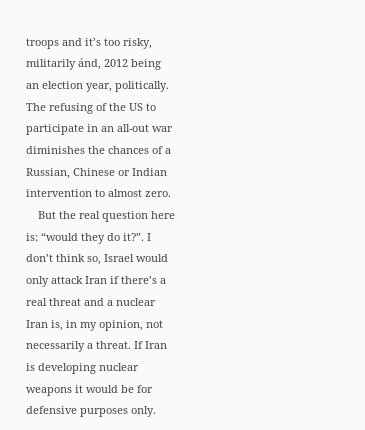troops and it’s too risky, militarily ánd, 2012 being an election year, politically. The refusing of the US to participate in an all-out war diminishes the chances of a Russian, Chinese or Indian intervention to almost zero.
    But the real question here is: “would they do it?”. I don’t think so, Israel would only attack Iran if there’s a real threat and a nuclear Iran is, in my opinion, not necessarily a threat. If Iran is developing nuclear weapons it would be for defensive purposes only.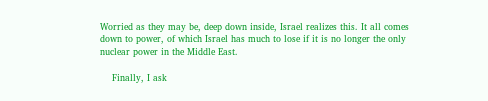Worried as they may be, deep down inside, Israel realizes this. It all comes down to power, of which Israel has much to lose if it is no longer the only nuclear power in the Middle East.

    Finally, I ask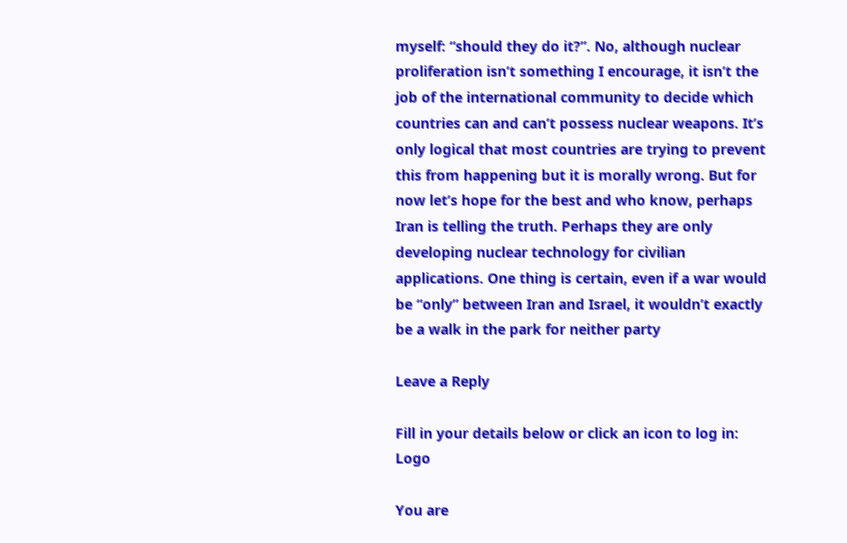myself: “should they do it?”. No, although nuclear proliferation isn’t something I encourage, it isn’t the job of the international community to decide which countries can and can’t possess nuclear weapons. It’s only logical that most countries are trying to prevent this from happening but it is morally wrong. But for now let’s hope for the best and who know, perhaps Iran is telling the truth. Perhaps they are only developing nuclear technology for civilian applications. One thing is certain, even if a war would be “only” between Iran and Israel, it wouldn’t exactly be a walk in the park for neither party

Leave a Reply

Fill in your details below or click an icon to log in: Logo

You are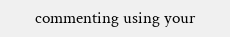commenting using your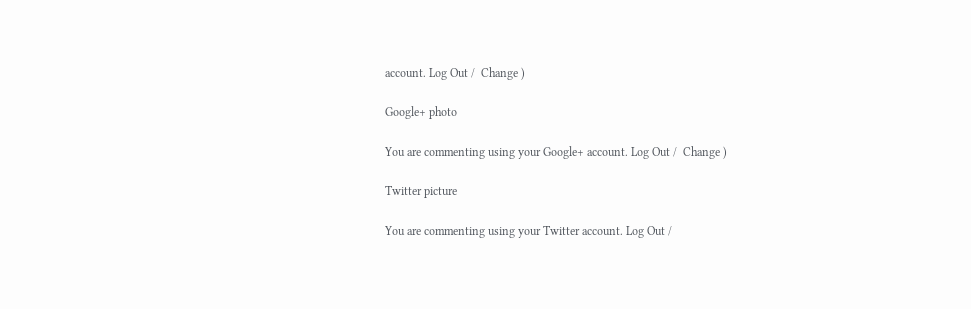account. Log Out /  Change )

Google+ photo

You are commenting using your Google+ account. Log Out /  Change )

Twitter picture

You are commenting using your Twitter account. Log Out /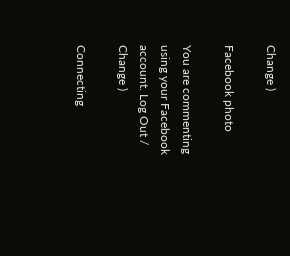Change )

Facebook photo

You are commenting using your Facebook account. Log Out /  Change )

Connecting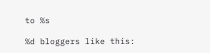to %s

%d bloggers like this: